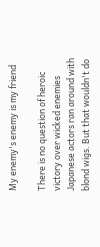My enemy's enemy is my friend

There is no question of heroic victory over wicked enemies Japanese actors ran around with blond wigs. But that wouldn't do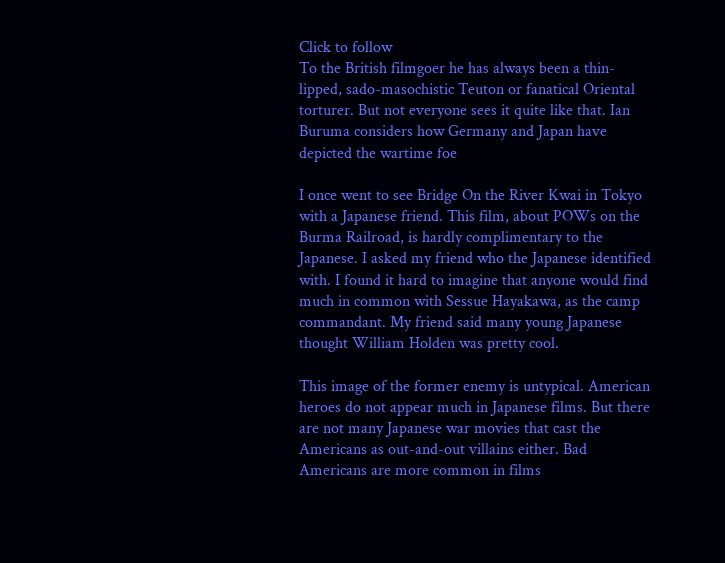Click to follow
To the British filmgoer he has always been a thin-lipped, sado-masochistic Teuton or fanatical Oriental torturer. But not everyone sees it quite like that. Ian Buruma considers how Germany and Japan have depicted the wartime foe

I once went to see Bridge On the River Kwai in Tokyo with a Japanese friend. This film, about POWs on the Burma Railroad, is hardly complimentary to the Japanese. I asked my friend who the Japanese identified with. I found it hard to imagine that anyone would find much in common with Sessue Hayakawa, as the camp commandant. My friend said many young Japanese thought William Holden was pretty cool.

This image of the former enemy is untypical. American heroes do not appear much in Japanese films. But there are not many Japanese war movies that cast the Americans as out-and-out villains either. Bad Americans are more common in films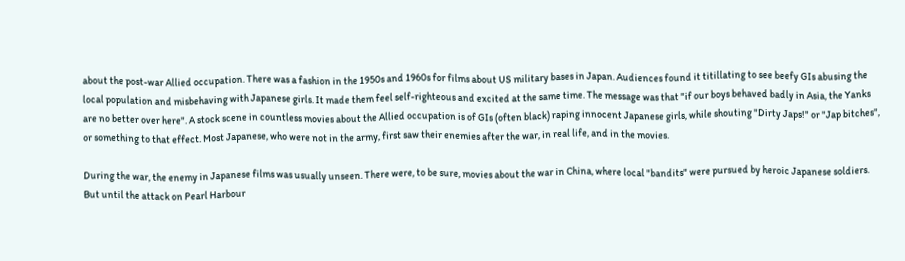about the post-war Allied occupation. There was a fashion in the 1950s and 1960s for films about US military bases in Japan. Audiences found it titillating to see beefy GIs abusing the local population and misbehaving with Japanese girls. It made them feel self-righteous and excited at the same time. The message was that "if our boys behaved badly in Asia, the Yanks are no better over here". A stock scene in countless movies about the Allied occupation is of GIs (often black) raping innocent Japanese girls, while shouting "Dirty Japs!" or "Jap bitches", or something to that effect. Most Japanese, who were not in the army, first saw their enemies after the war, in real life, and in the movies.

During the war, the enemy in Japanese films was usually unseen. There were, to be sure, movies about the war in China, where local "bandits" were pursued by heroic Japanese soldiers. But until the attack on Pearl Harbour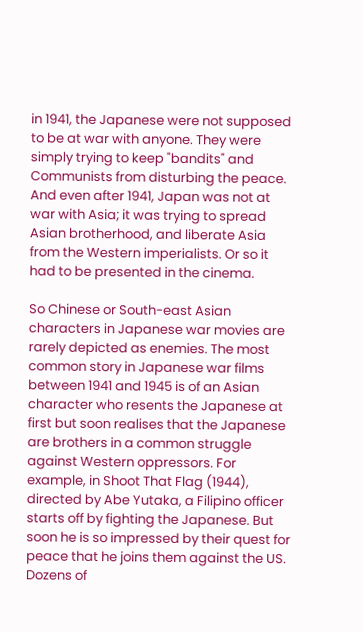in 1941, the Japanese were not supposed to be at war with anyone. They were simply trying to keep "bandits" and Communists from disturbing the peace. And even after 1941, Japan was not at war with Asia; it was trying to spread Asian brotherhood, and liberate Asia from the Western imperialists. Or so it had to be presented in the cinema.

So Chinese or South-east Asian characters in Japanese war movies are rarely depicted as enemies. The most common story in Japanese war films between 1941 and 1945 is of an Asian character who resents the Japanese at first but soon realises that the Japanese are brothers in a common struggle against Western oppressors. For example, in Shoot That Flag (1944), directed by Abe Yutaka, a Filipino officer starts off by fighting the Japanese. But soon he is so impressed by their quest for peace that he joins them against the US. Dozens of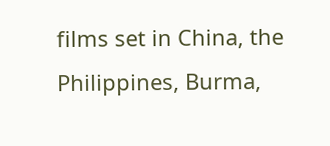films set in China, the Philippines, Burma,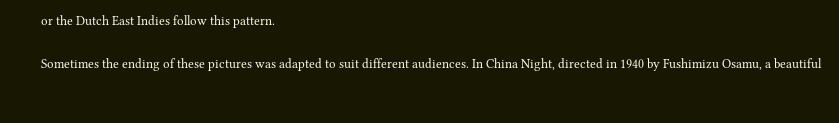or the Dutch East Indies follow this pattern.

Sometimes the ending of these pictures was adapted to suit different audiences. In China Night, directed in 1940 by Fushimizu Osamu, a beautiful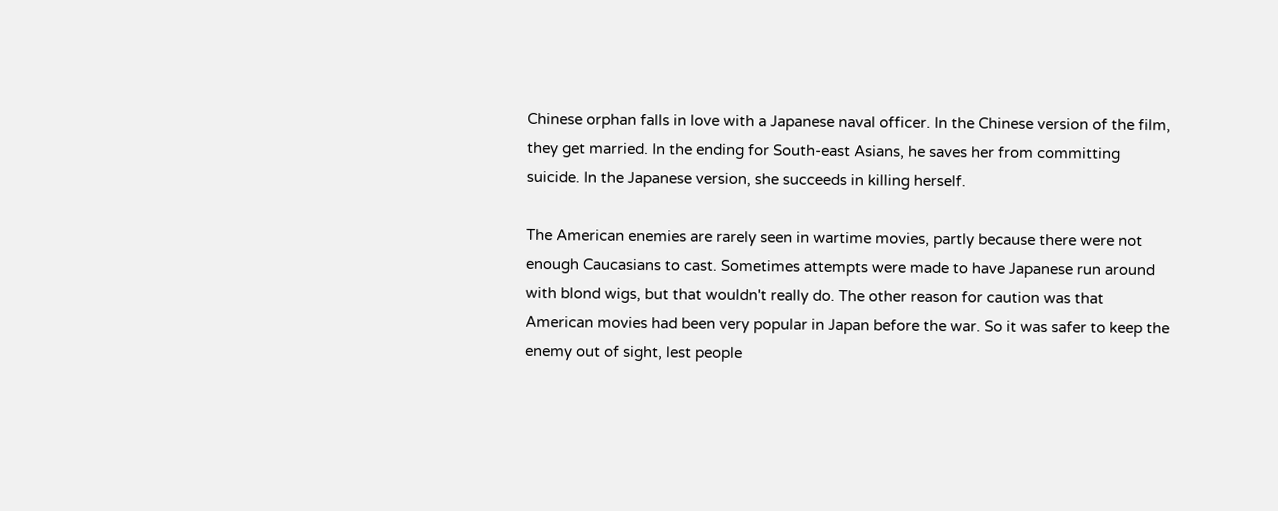Chinese orphan falls in love with a Japanese naval officer. In the Chinese version of the film, they get married. In the ending for South-east Asians, he saves her from committing suicide. In the Japanese version, she succeeds in killing herself.

The American enemies are rarely seen in wartime movies, partly because there were not enough Caucasians to cast. Sometimes attempts were made to have Japanese run around with blond wigs, but that wouldn't really do. The other reason for caution was that American movies had been very popular in Japan before the war. So it was safer to keep the enemy out of sight, lest people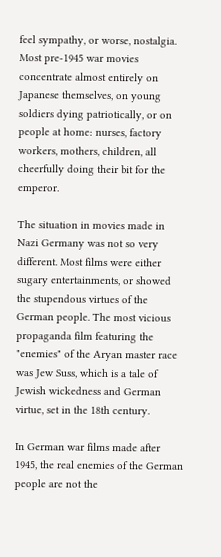feel sympathy, or worse, nostalgia. Most pre-1945 war movies concentrate almost entirely on Japanese themselves, on young soldiers dying patriotically, or on people at home: nurses, factory workers, mothers, children, all cheerfully doing their bit for the emperor.

The situation in movies made in Nazi Germany was not so very different. Most films were either sugary entertainments, or showed the stupendous virtues of the German people. The most vicious propaganda film featuring the "enemies" of the Aryan master race was Jew Suss, which is a tale of Jewish wickedness and German virtue, set in the 18th century.

In German war films made after 1945, the real enemies of the German people are not the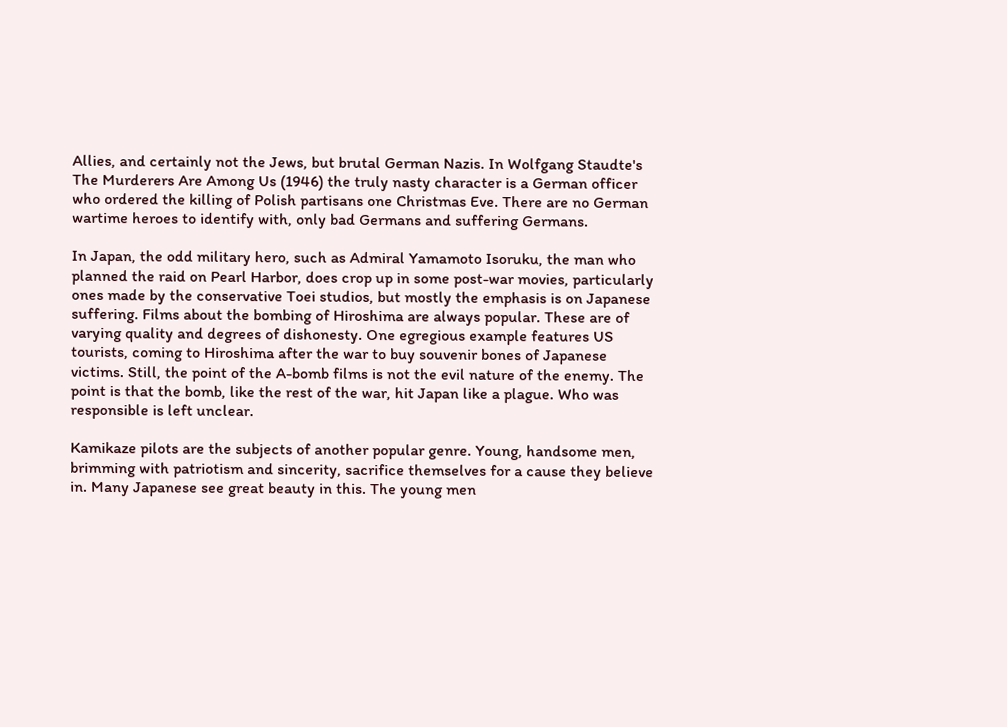Allies, and certainly not the Jews, but brutal German Nazis. In Wolfgang Staudte's The Murderers Are Among Us (1946) the truly nasty character is a German officer who ordered the killing of Polish partisans one Christmas Eve. There are no German wartime heroes to identify with, only bad Germans and suffering Germans.

In Japan, the odd military hero, such as Admiral Yamamoto Isoruku, the man who planned the raid on Pearl Harbor, does crop up in some post-war movies, particularly ones made by the conservative Toei studios, but mostly the emphasis is on Japanese suffering. Films about the bombing of Hiroshima are always popular. These are of varying quality and degrees of dishonesty. One egregious example features US tourists, coming to Hiroshima after the war to buy souvenir bones of Japanese victims. Still, the point of the A-bomb films is not the evil nature of the enemy. The point is that the bomb, like the rest of the war, hit Japan like a plague. Who was responsible is left unclear.

Kamikaze pilots are the subjects of another popular genre. Young, handsome men, brimming with patriotism and sincerity, sacrifice themselves for a cause they believe in. Many Japanese see great beauty in this. The young men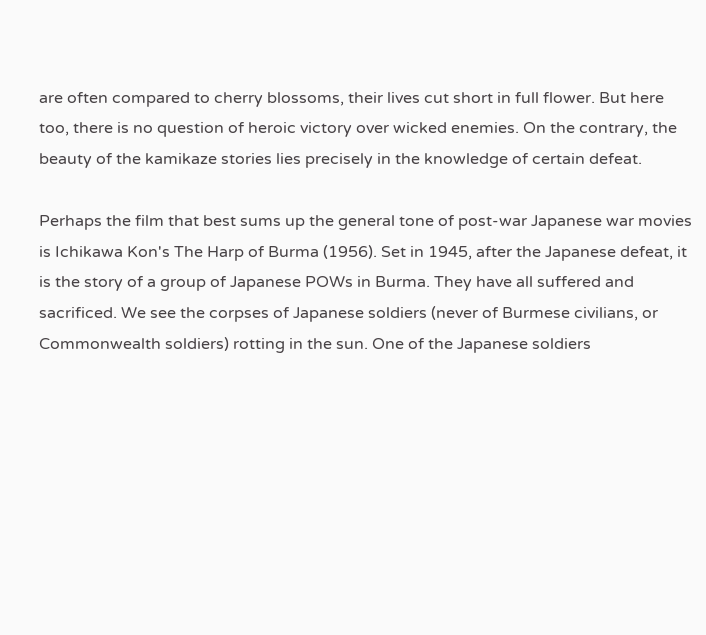are often compared to cherry blossoms, their lives cut short in full flower. But here too, there is no question of heroic victory over wicked enemies. On the contrary, the beauty of the kamikaze stories lies precisely in the knowledge of certain defeat.

Perhaps the film that best sums up the general tone of post-war Japanese war movies is Ichikawa Kon's The Harp of Burma (1956). Set in 1945, after the Japanese defeat, it is the story of a group of Japanese POWs in Burma. They have all suffered and sacrificed. We see the corpses of Japanese soldiers (never of Burmese civilians, or Commonwealth soldiers) rotting in the sun. One of the Japanese soldiers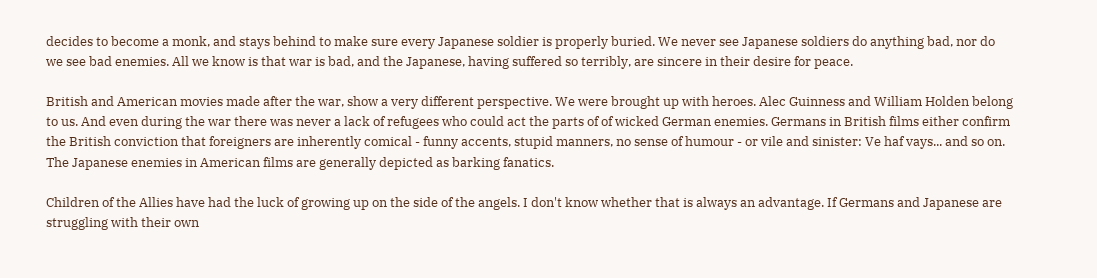decides to become a monk, and stays behind to make sure every Japanese soldier is properly buried. We never see Japanese soldiers do anything bad, nor do we see bad enemies. All we know is that war is bad, and the Japanese, having suffered so terribly, are sincere in their desire for peace.

British and American movies made after the war, show a very different perspective. We were brought up with heroes. Alec Guinness and William Holden belong to us. And even during the war there was never a lack of refugees who could act the parts of of wicked German enemies. Germans in British films either confirm the British conviction that foreigners are inherently comical - funny accents, stupid manners, no sense of humour - or vile and sinister: Ve haf vays... and so on. The Japanese enemies in American films are generally depicted as barking fanatics.

Children of the Allies have had the luck of growing up on the side of the angels. I don't know whether that is always an advantage. If Germans and Japanese are struggling with their own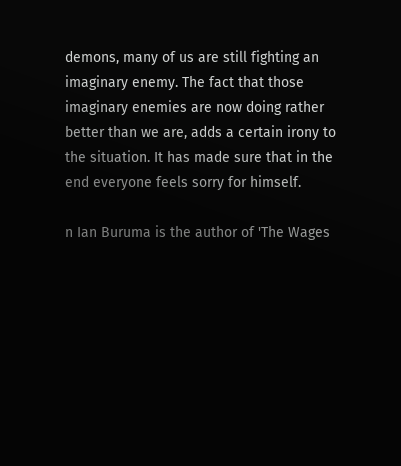demons, many of us are still fighting an imaginary enemy. The fact that those imaginary enemies are now doing rather better than we are, adds a certain irony to the situation. It has made sure that in the end everyone feels sorry for himself.

n Ian Buruma is the author of 'The Wages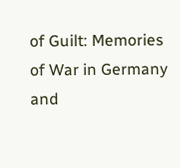of Guilt: Memories of War in Germany and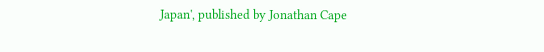Japan', published by Jonathan Cape